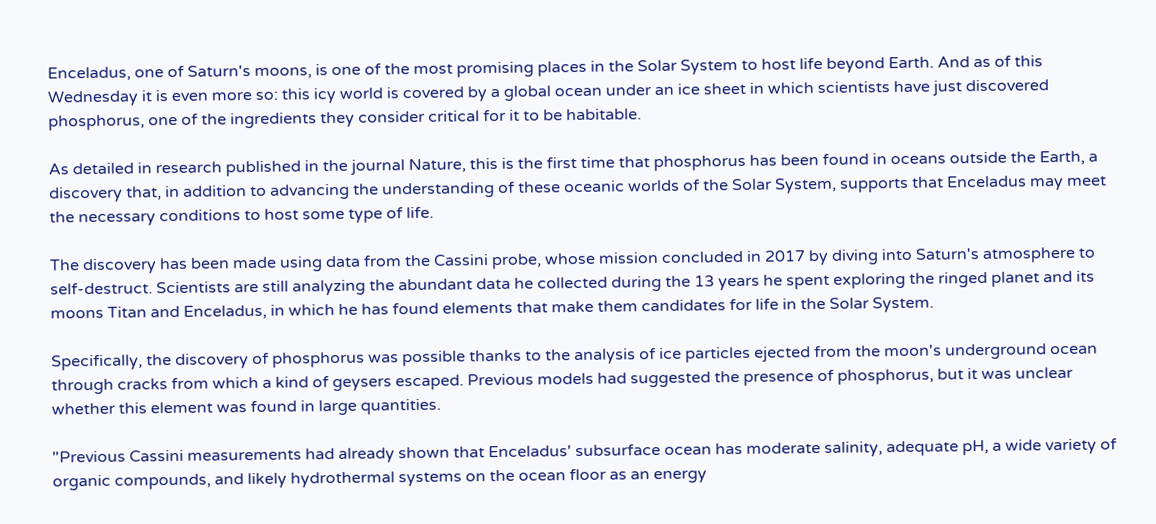Enceladus, one of Saturn's moons, is one of the most promising places in the Solar System to host life beyond Earth. And as of this Wednesday it is even more so: this icy world is covered by a global ocean under an ice sheet in which scientists have just discovered phosphorus, one of the ingredients they consider critical for it to be habitable.

As detailed in research published in the journal Nature, this is the first time that phosphorus has been found in oceans outside the Earth, a discovery that, in addition to advancing the understanding of these oceanic worlds of the Solar System, supports that Enceladus may meet the necessary conditions to host some type of life.

The discovery has been made using data from the Cassini probe, whose mission concluded in 2017 by diving into Saturn's atmosphere to self-destruct. Scientists are still analyzing the abundant data he collected during the 13 years he spent exploring the ringed planet and its moons Titan and Enceladus, in which he has found elements that make them candidates for life in the Solar System.

Specifically, the discovery of phosphorus was possible thanks to the analysis of ice particles ejected from the moon's underground ocean through cracks from which a kind of geysers escaped. Previous models had suggested the presence of phosphorus, but it was unclear whether this element was found in large quantities.

"Previous Cassini measurements had already shown that Enceladus' subsurface ocean has moderate salinity, adequate pH, a wide variety of organic compounds, and likely hydrothermal systems on the ocean floor as an energy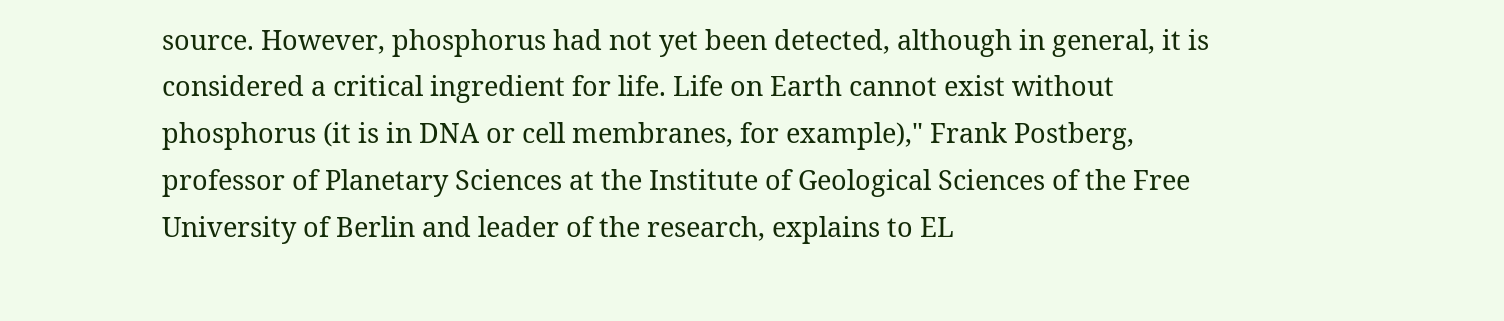source. However, phosphorus had not yet been detected, although in general, it is considered a critical ingredient for life. Life on Earth cannot exist without phosphorus (it is in DNA or cell membranes, for example)," Frank Postberg, professor of Planetary Sciences at the Institute of Geological Sciences of the Free University of Berlin and leader of the research, explains to EL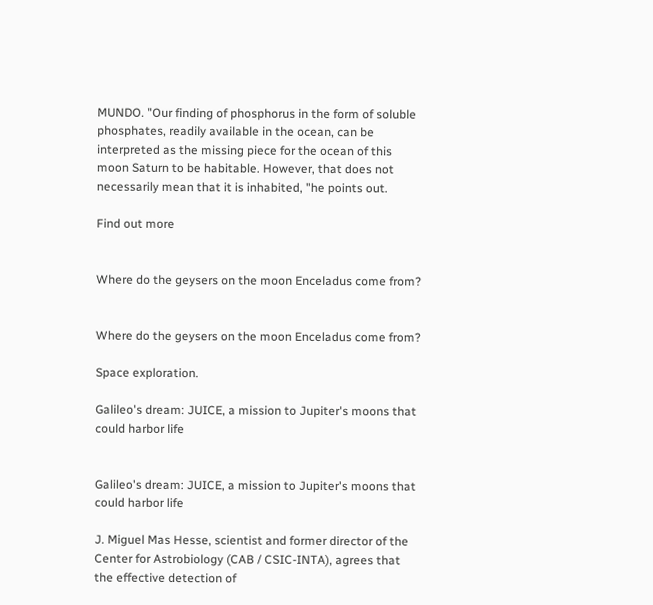MUNDO. "Our finding of phosphorus in the form of soluble phosphates, readily available in the ocean, can be interpreted as the missing piece for the ocean of this moon Saturn to be habitable. However, that does not necessarily mean that it is inhabited, "he points out.

Find out more


Where do the geysers on the moon Enceladus come from?


Where do the geysers on the moon Enceladus come from?

Space exploration.

Galileo's dream: JUICE, a mission to Jupiter's moons that could harbor life


Galileo's dream: JUICE, a mission to Jupiter's moons that could harbor life

J. Miguel Mas Hesse, scientist and former director of the Center for Astrobiology (CAB / CSIC-INTA), agrees that the effective detection of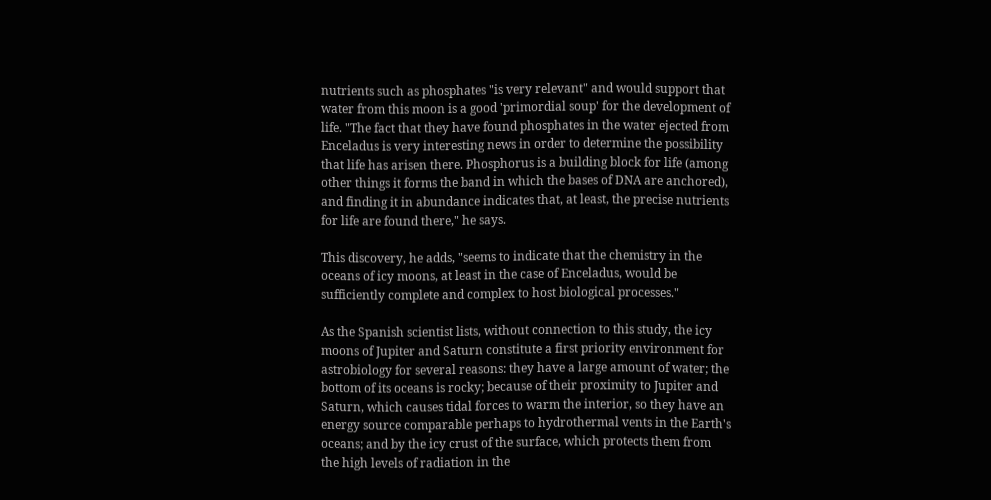nutrients such as phosphates "is very relevant" and would support that water from this moon is a good 'primordial soup' for the development of life. "The fact that they have found phosphates in the water ejected from Enceladus is very interesting news in order to determine the possibility that life has arisen there. Phosphorus is a building block for life (among other things it forms the band in which the bases of DNA are anchored), and finding it in abundance indicates that, at least, the precise nutrients for life are found there," he says.

This discovery, he adds, "seems to indicate that the chemistry in the oceans of icy moons, at least in the case of Enceladus, would be sufficiently complete and complex to host biological processes."

As the Spanish scientist lists, without connection to this study, the icy moons of Jupiter and Saturn constitute a first priority environment for astrobiology for several reasons: they have a large amount of water; the bottom of its oceans is rocky; because of their proximity to Jupiter and Saturn, which causes tidal forces to warm the interior, so they have an energy source comparable perhaps to hydrothermal vents in the Earth's oceans; and by the icy crust of the surface, which protects them from the high levels of radiation in the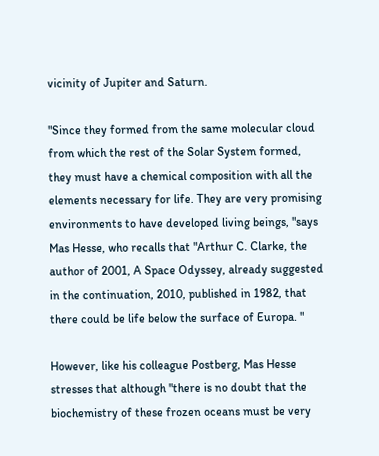vicinity of Jupiter and Saturn.

"Since they formed from the same molecular cloud from which the rest of the Solar System formed, they must have a chemical composition with all the elements necessary for life. They are very promising environments to have developed living beings, "says Mas Hesse, who recalls that "Arthur C. Clarke, the author of 2001, A Space Odyssey, already suggested in the continuation, 2010, published in 1982, that there could be life below the surface of Europa. "

However, like his colleague Postberg, Mas Hesse stresses that although "there is no doubt that the biochemistry of these frozen oceans must be very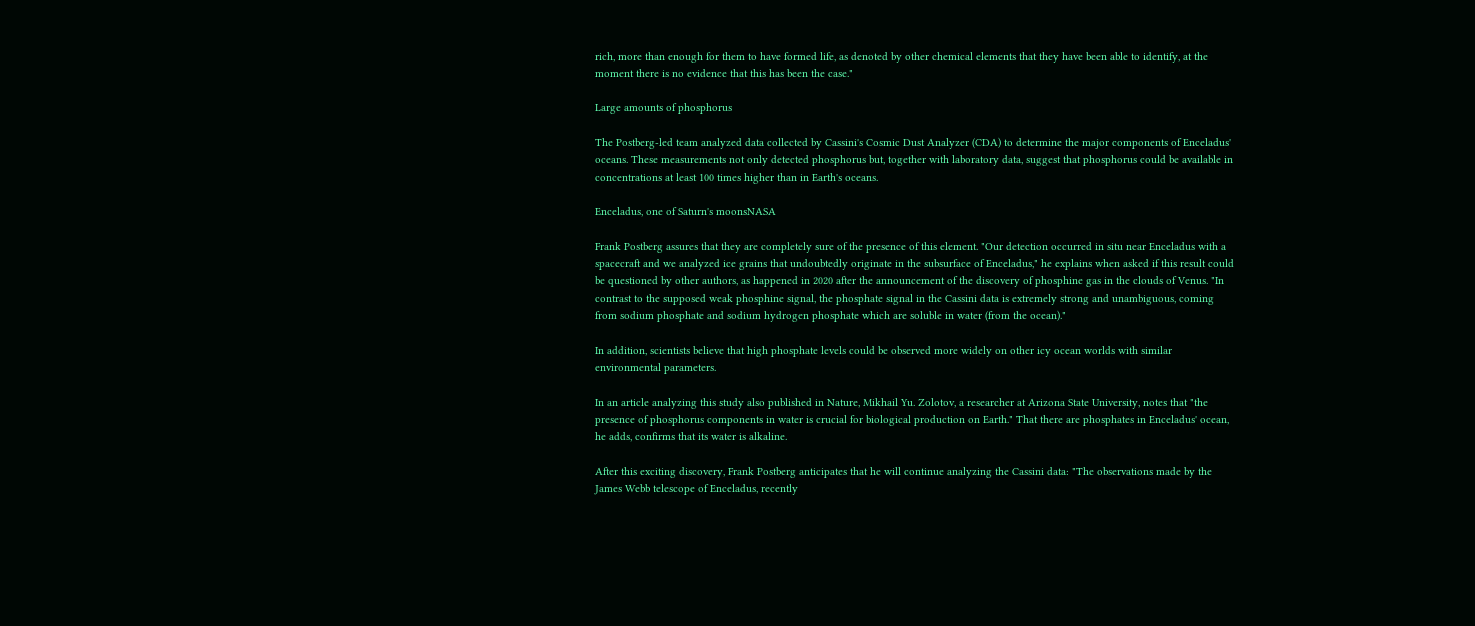rich, more than enough for them to have formed life, as denoted by other chemical elements that they have been able to identify, at the moment there is no evidence that this has been the case."

Large amounts of phosphorus

The Postberg-led team analyzed data collected by Cassini's Cosmic Dust Analyzer (CDA) to determine the major components of Enceladus' oceans. These measurements not only detected phosphorus but, together with laboratory data, suggest that phosphorus could be available in concentrations at least 100 times higher than in Earth's oceans.

Enceladus, one of Saturn's moonsNASA

Frank Postberg assures that they are completely sure of the presence of this element. "Our detection occurred in situ near Enceladus with a spacecraft and we analyzed ice grains that undoubtedly originate in the subsurface of Enceladus," he explains when asked if this result could be questioned by other authors, as happened in 2020 after the announcement of the discovery of phosphine gas in the clouds of Venus. "In contrast to the supposed weak phosphine signal, the phosphate signal in the Cassini data is extremely strong and unambiguous, coming from sodium phosphate and sodium hydrogen phosphate which are soluble in water (from the ocean)."

In addition, scientists believe that high phosphate levels could be observed more widely on other icy ocean worlds with similar environmental parameters.

In an article analyzing this study also published in Nature, Mikhail Yu. Zolotov, a researcher at Arizona State University, notes that "the presence of phosphorus components in water is crucial for biological production on Earth." That there are phosphates in Enceladus' ocean, he adds, confirms that its water is alkaline.

After this exciting discovery, Frank Postberg anticipates that he will continue analyzing the Cassini data: "The observations made by the James Webb telescope of Enceladus, recently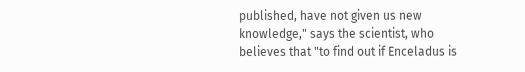published, have not given us new knowledge," says the scientist, who believes that "to find out if Enceladus is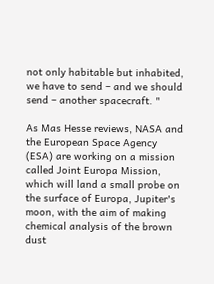not only habitable but inhabited, we have to send – and we should send – another spacecraft. "

As Mas Hesse reviews, NASA and the European Space Agency (ESA) are working on a mission called Joint Europa Mission, which will land a small probe on the surface of Europa, Jupiter's moon, with the aim of making chemical analysis of the brown dust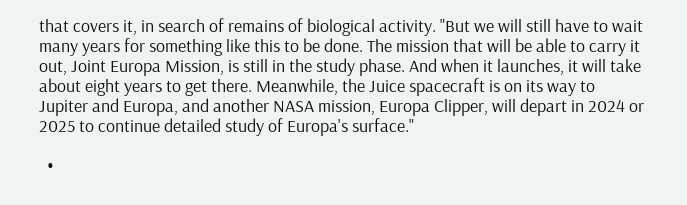that covers it, in search of remains of biological activity. "But we will still have to wait many years for something like this to be done. The mission that will be able to carry it out, Joint Europa Mission, is still in the study phase. And when it launches, it will take about eight years to get there. Meanwhile, the Juice spacecraft is on its way to Jupiter and Europa, and another NASA mission, Europa Clipper, will depart in 2024 or 2025 to continue detailed study of Europa's surface."

  •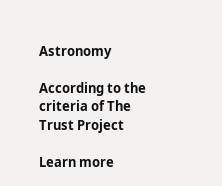Astronomy

According to the criteria of The Trust Project

Learn more